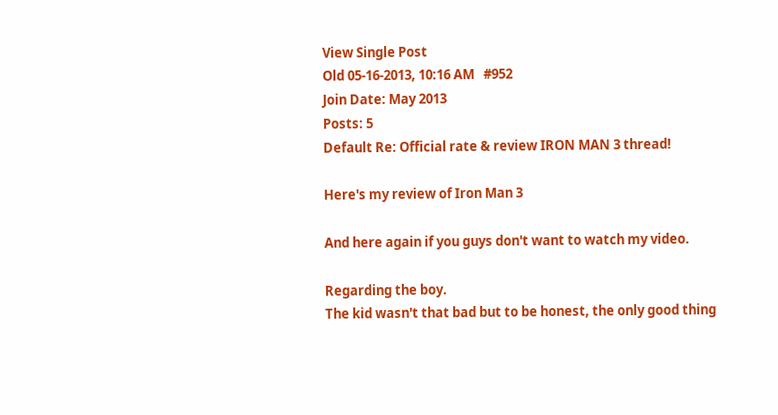View Single Post
Old 05-16-2013, 10:16 AM   #952
Join Date: May 2013
Posts: 5
Default Re: Official rate & review IRON MAN 3 thread!

Here's my review of Iron Man 3

And here again if you guys don't want to watch my video.

Regarding the boy.
The kid wasn't that bad but to be honest, the only good thing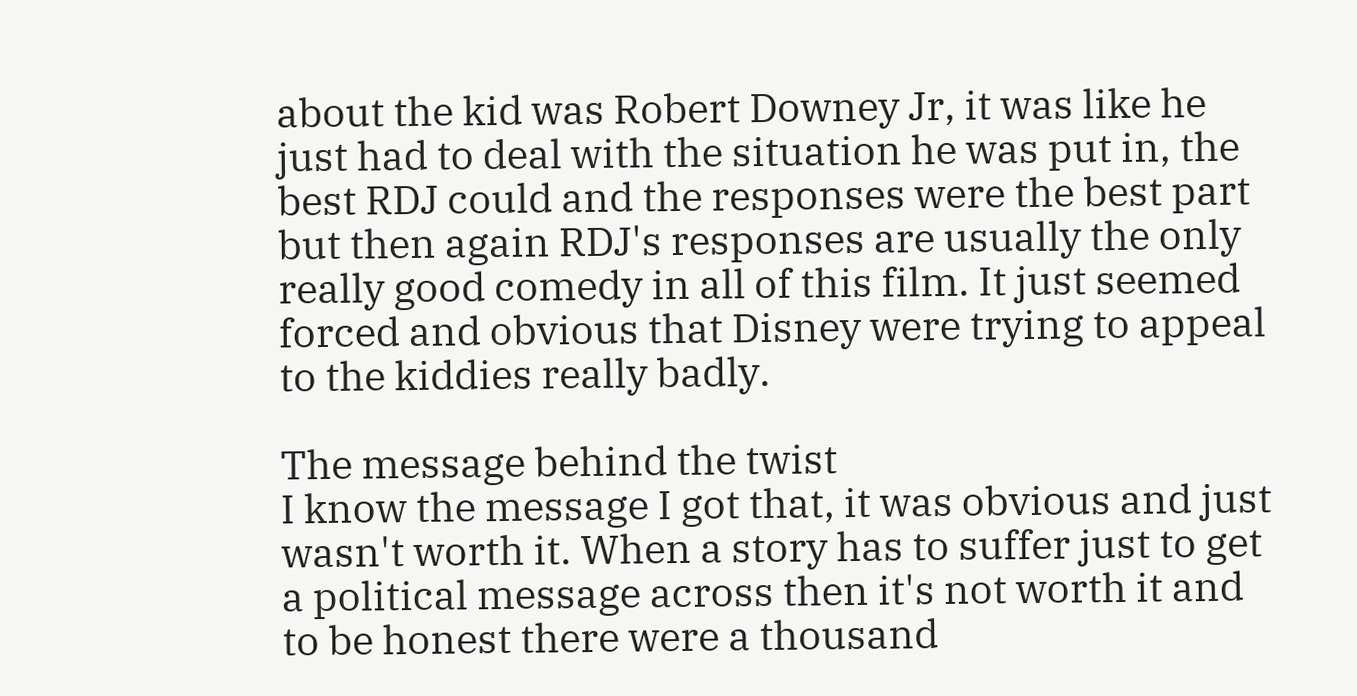about the kid was Robert Downey Jr, it was like he just had to deal with the situation he was put in, the best RDJ could and the responses were the best part but then again RDJ's responses are usually the only really good comedy in all of this film. It just seemed forced and obvious that Disney were trying to appeal to the kiddies really badly.

The message behind the twist
I know the message I got that, it was obvious and just wasn't worth it. When a story has to suffer just to get a political message across then it's not worth it and to be honest there were a thousand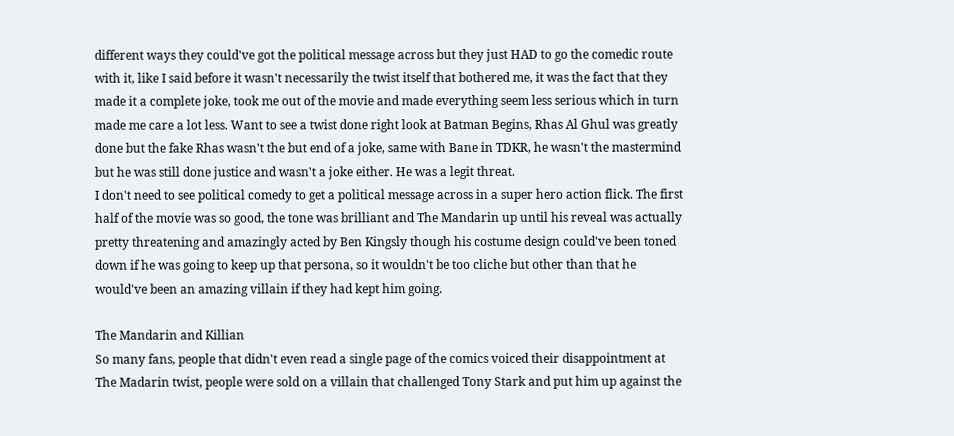different ways they could've got the political message across but they just HAD to go the comedic route with it, like I said before it wasn't necessarily the twist itself that bothered me, it was the fact that they made it a complete joke, took me out of the movie and made everything seem less serious which in turn made me care a lot less. Want to see a twist done right look at Batman Begins, Rhas Al Ghul was greatly done but the fake Rhas wasn't the but end of a joke, same with Bane in TDKR, he wasn't the mastermind but he was still done justice and wasn't a joke either. He was a legit threat.
I don't need to see political comedy to get a political message across in a super hero action flick. The first half of the movie was so good, the tone was brilliant and The Mandarin up until his reveal was actually pretty threatening and amazingly acted by Ben Kingsly though his costume design could've been toned down if he was going to keep up that persona, so it wouldn't be too cliche but other than that he would've been an amazing villain if they had kept him going.

The Mandarin and Killian
So many fans, people that didn't even read a single page of the comics voiced their disappointment at The Madarin twist, people were sold on a villain that challenged Tony Stark and put him up against the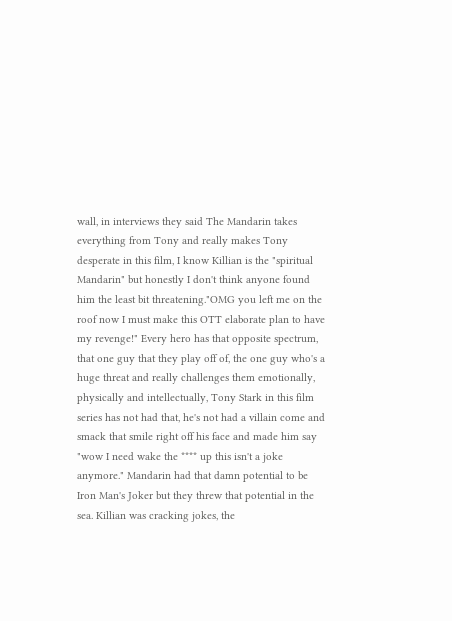wall, in interviews they said The Mandarin takes everything from Tony and really makes Tony desperate in this film, I know Killian is the "spiritual Mandarin" but honestly I don't think anyone found him the least bit threatening."OMG you left me on the roof now I must make this OTT elaborate plan to have my revenge!" Every hero has that opposite spectrum, that one guy that they play off of, the one guy who's a huge threat and really challenges them emotionally, physically and intellectually, Tony Stark in this film series has not had that, he's not had a villain come and smack that smile right off his face and made him say "wow I need wake the **** up this isn't a joke anymore." Mandarin had that damn potential to be Iron Man's Joker but they threw that potential in the sea. Killian was cracking jokes, the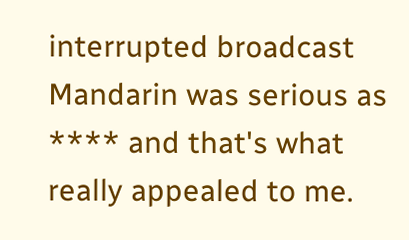interrupted broadcast Mandarin was serious as **** and that's what really appealed to me.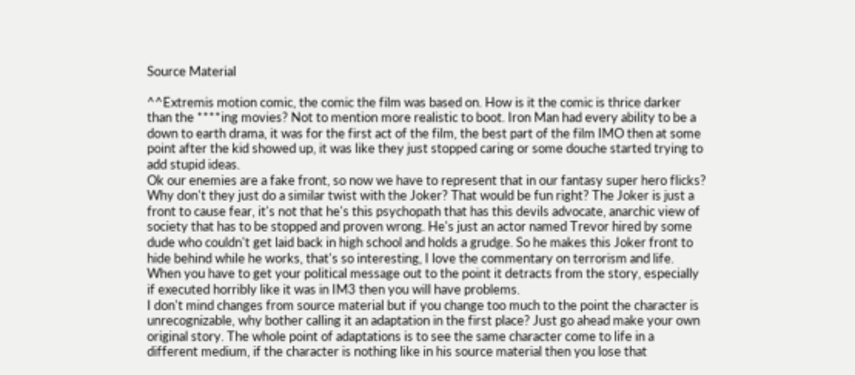Source Material

^^Extremis motion comic, the comic the film was based on. How is it the comic is thrice darker than the ****ing movies? Not to mention more realistic to boot. Iron Man had every ability to be a down to earth drama, it was for the first act of the film, the best part of the film IMO then at some point after the kid showed up, it was like they just stopped caring or some douche started trying to add stupid ideas.
Ok our enemies are a fake front, so now we have to represent that in our fantasy super hero flicks? Why don't they just do a similar twist with the Joker? That would be fun right? The Joker is just a front to cause fear, it's not that he's this psychopath that has this devils advocate, anarchic view of society that has to be stopped and proven wrong. He's just an actor named Trevor hired by some dude who couldn't get laid back in high school and holds a grudge. So he makes this Joker front to hide behind while he works, that's so interesting, I love the commentary on terrorism and life.
When you have to get your political message out to the point it detracts from the story, especially if executed horribly like it was in IM3 then you will have problems.
I don't mind changes from source material but if you change too much to the point the character is unrecognizable, why bother calling it an adaptation in the first place? Just go ahead make your own original story. The whole point of adaptations is to see the same character come to life in a different medium, if the character is nothing like in his source material then you lose that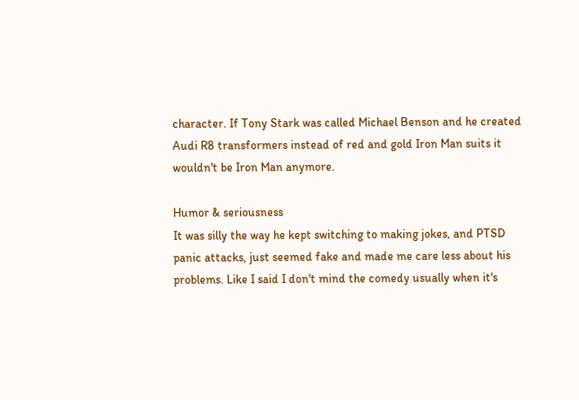character. If Tony Stark was called Michael Benson and he created Audi R8 transformers instead of red and gold Iron Man suits it wouldn't be Iron Man anymore.

Humor & seriousness
It was silly the way he kept switching to making jokes, and PTSD panic attacks, just seemed fake and made me care less about his problems. Like I said I don't mind the comedy usually when it's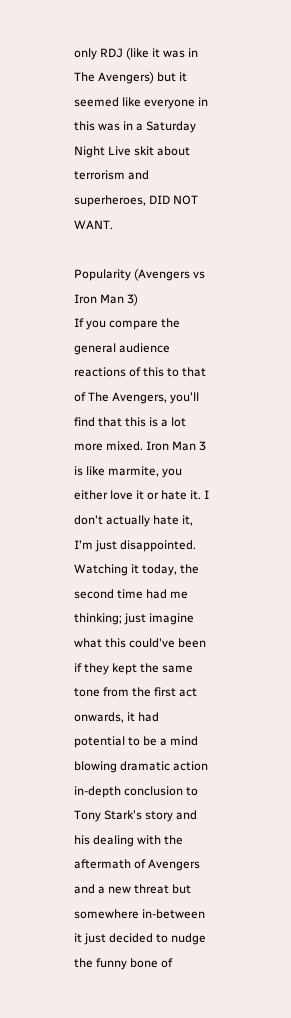only RDJ (like it was in The Avengers) but it seemed like everyone in this was in a Saturday Night Live skit about terrorism and superheroes, DID NOT WANT.

Popularity (Avengers vs Iron Man 3)
If you compare the general audience reactions of this to that of The Avengers, you'll find that this is a lot more mixed. Iron Man 3 is like marmite, you either love it or hate it. I don't actually hate it, I'm just disappointed. Watching it today, the second time had me thinking; just imagine what this could've been if they kept the same tone from the first act onwards, it had potential to be a mind blowing dramatic action in-depth conclusion to Tony Stark's story and his dealing with the aftermath of Avengers and a new threat but somewhere in-between it just decided to nudge the funny bone of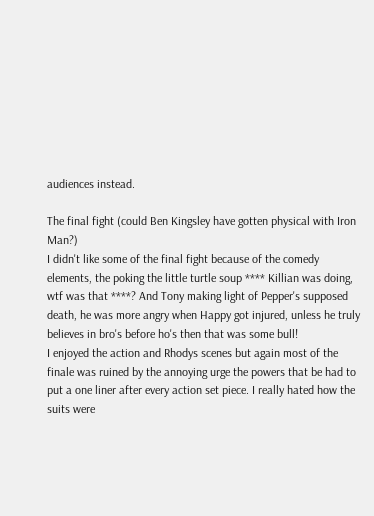audiences instead.

The final fight (could Ben Kingsley have gotten physical with Iron Man?)
I didn't like some of the final fight because of the comedy elements, the poking the little turtle soup **** Killian was doing, wtf was that ****? And Tony making light of Pepper's supposed death, he was more angry when Happy got injured, unless he truly believes in bro's before ho's then that was some bull!
I enjoyed the action and Rhodys scenes but again most of the finale was ruined by the annoying urge the powers that be had to put a one liner after every action set piece. I really hated how the suits were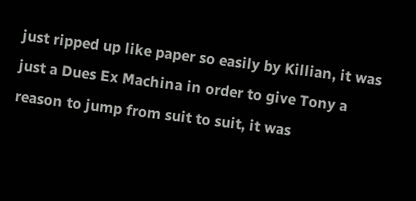just ripped up like paper so easily by Killian, it was just a Dues Ex Machina in order to give Tony a reason to jump from suit to suit, it was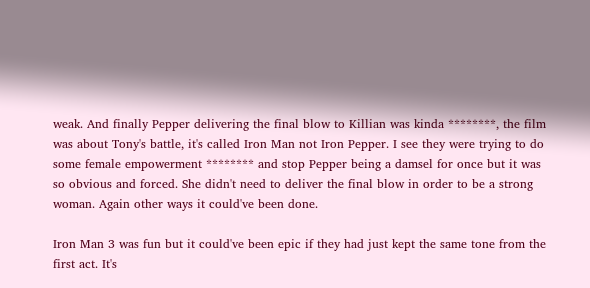weak. And finally Pepper delivering the final blow to Killian was kinda ********, the film was about Tony's battle, it's called Iron Man not Iron Pepper. I see they were trying to do some female empowerment ******** and stop Pepper being a damsel for once but it was so obvious and forced. She didn't need to deliver the final blow in order to be a strong woman. Again other ways it could've been done.

Iron Man 3 was fun but it could've been epic if they had just kept the same tone from the first act. It's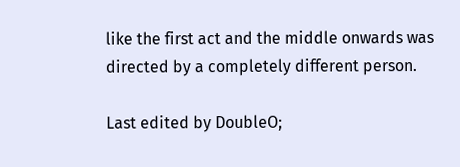like the first act and the middle onwards was directed by a completely different person.

Last edited by DoubleO;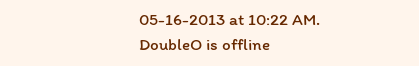05-16-2013 at 10:22 AM.
DoubleO is offline